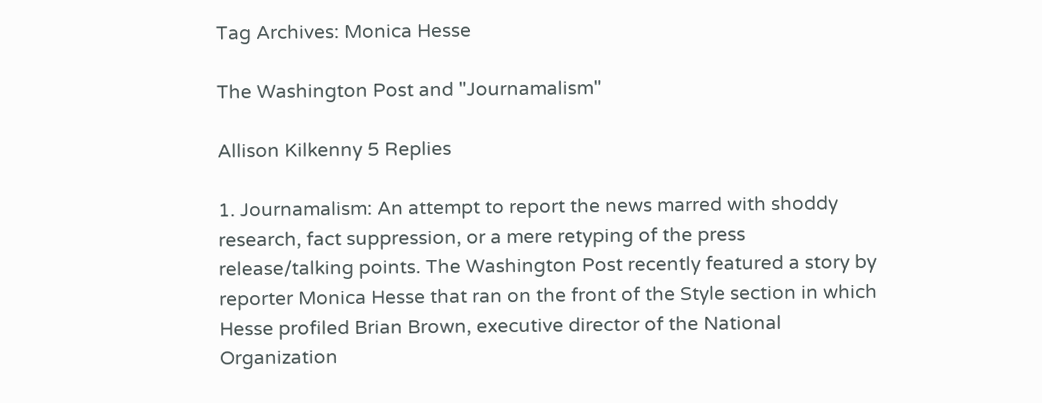Tag Archives: Monica Hesse

The Washington Post and "Journamalism"

Allison Kilkenny 5 Replies

1. Journamalism: An attempt to report the news marred with shoddy research, fact suppression, or a mere retyping of the press release/talking points. The Washington Post recently featured a story by reporter Monica Hesse that ran on the front of the Style section in which Hesse profiled Brian Brown, executive director of the National Organization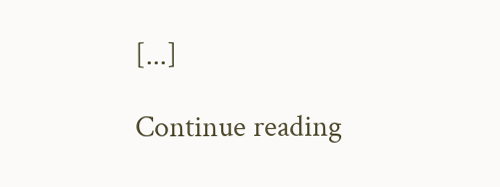[...]

Continue reading